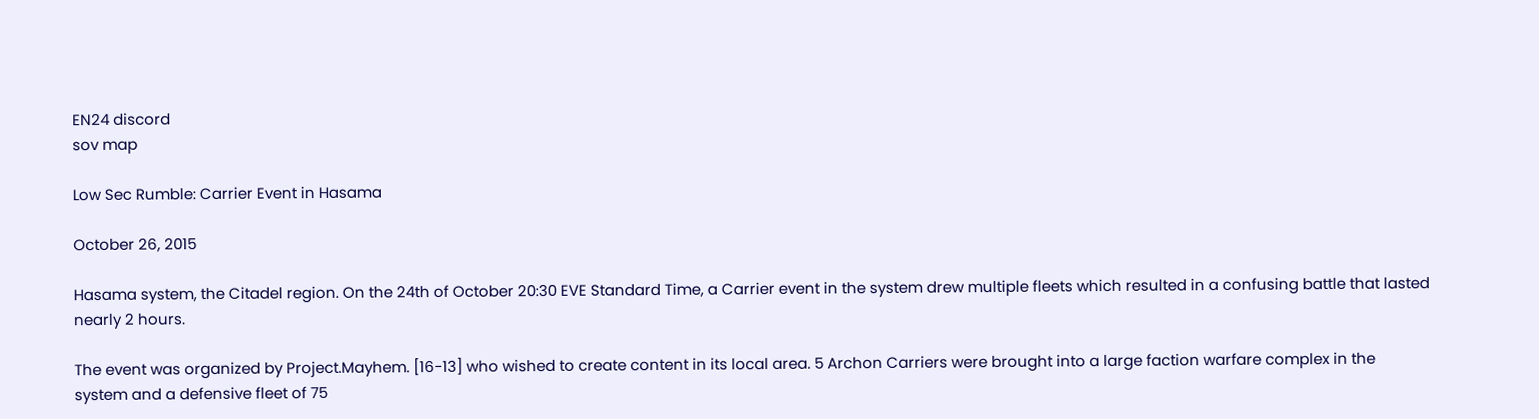EN24 discord
sov map

Low Sec Rumble: Carrier Event in Hasama

October 26, 2015

Hasama system, the Citadel region. On the 24th of October 20:30 EVE Standard Time, a Carrier event in the system drew multiple fleets which resulted in a confusing battle that lasted nearly 2 hours.

The event was organized by Project.Mayhem. [16-13] who wished to create content in its local area. 5 Archon Carriers were brought into a large faction warfare complex in the system and a defensive fleet of 75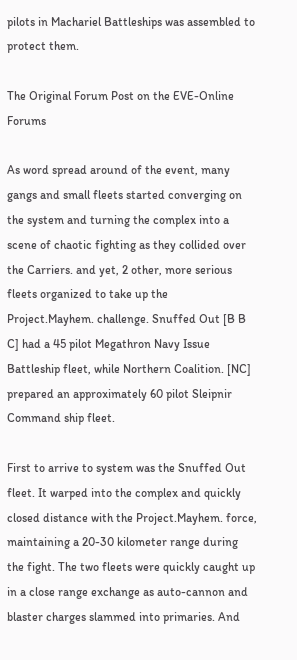pilots in Machariel Battleships was assembled to protect them.

The Original Forum Post on the EVE-Online Forums

As word spread around of the event, many gangs and small fleets started converging on the system and turning the complex into a scene of chaotic fighting as they collided over the Carriers. and yet, 2 other, more serious fleets organized to take up the Project.Mayhem. challenge. Snuffed Out [B B C] had a 45 pilot Megathron Navy Issue Battleship fleet, while Northern Coalition. [NC] prepared an approximately 60 pilot Sleipnir Command ship fleet.

First to arrive to system was the Snuffed Out fleet. It warped into the complex and quickly closed distance with the Project.Mayhem. force, maintaining a 20-30 kilometer range during the fight. The two fleets were quickly caught up in a close range exchange as auto-cannon and blaster charges slammed into primaries. And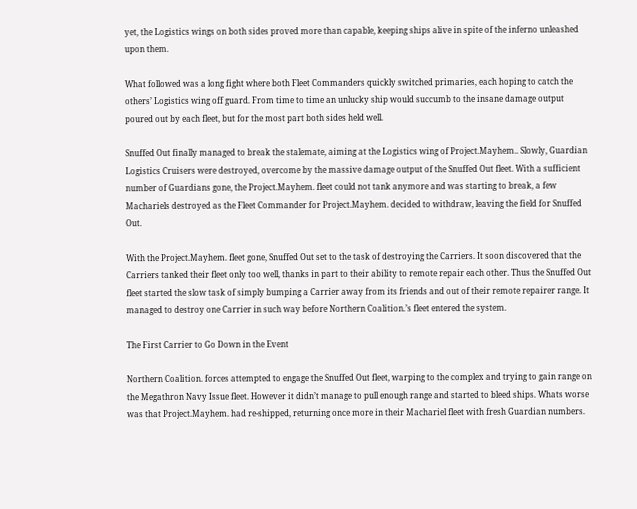yet, the Logistics wings on both sides proved more than capable, keeping ships alive in spite of the inferno unleashed upon them.

What followed was a long fight where both Fleet Commanders quickly switched primaries, each hoping to catch the others’ Logistics wing off guard. From time to time an unlucky ship would succumb to the insane damage output poured out by each fleet, but for the most part both sides held well.

Snuffed Out finally managed to break the stalemate, aiming at the Logistics wing of Project.Mayhem.. Slowly, Guardian Logistics Cruisers were destroyed, overcome by the massive damage output of the Snuffed Out fleet. With a sufficient number of Guardians gone, the Project.Mayhem. fleet could not tank anymore and was starting to break, a few Machariels destroyed as the Fleet Commander for Project.Mayhem. decided to withdraw, leaving the field for Snuffed Out.

With the Project.Mayhem. fleet gone, Snuffed Out set to the task of destroying the Carriers. It soon discovered that the Carriers tanked their fleet only too well, thanks in part to their ability to remote repair each other. Thus the Snuffed Out fleet started the slow task of simply bumping a Carrier away from its friends and out of their remote repairer range. It managed to destroy one Carrier in such way before Northern Coalition.’s fleet entered the system.

The First Carrier to Go Down in the Event

Northern Coalition. forces attempted to engage the Snuffed Out fleet, warping to the complex and trying to gain range on the Megathron Navy Issue fleet. However it didn’t manage to pull enough range and started to bleed ships. Whats worse was that Project.Mayhem. had re-shipped, returning once more in their Machariel fleet with fresh Guardian numbers.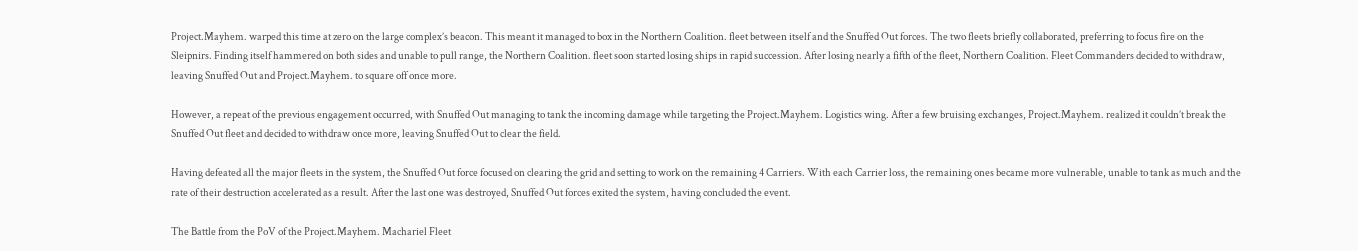Project.Mayhem. warped this time at zero on the large complex’s beacon. This meant it managed to box in the Northern Coalition. fleet between itself and the Snuffed Out forces. The two fleets briefly collaborated, preferring to focus fire on the Sleipnirs. Finding itself hammered on both sides and unable to pull range, the Northern Coalition. fleet soon started losing ships in rapid succession. After losing nearly a fifth of the fleet, Northern Coalition. Fleet Commanders decided to withdraw, leaving Snuffed Out and Project.Mayhem. to square off once more.

However, a repeat of the previous engagement occurred, with Snuffed Out managing to tank the incoming damage while targeting the Project.Mayhem. Logistics wing. After a few bruising exchanges, Project.Mayhem. realized it couldn’t break the Snuffed Out fleet and decided to withdraw once more, leaving Snuffed Out to clear the field.

Having defeated all the major fleets in the system, the Snuffed Out force focused on clearing the grid and setting to work on the remaining 4 Carriers. With each Carrier loss, the remaining ones became more vulnerable, unable to tank as much and the rate of their destruction accelerated as a result. After the last one was destroyed, Snuffed Out forces exited the system, having concluded the event.

The Battle from the PoV of the Project.Mayhem. Machariel Fleet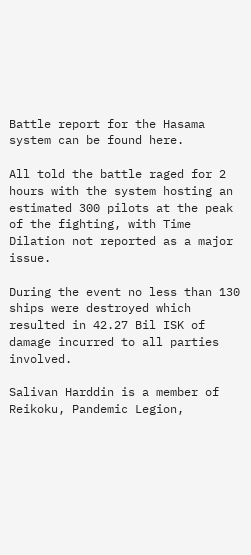Battle report for the Hasama system can be found here.

All told the battle raged for 2 hours with the system hosting an estimated 300 pilots at the peak of the fighting, with Time Dilation not reported as a major issue.

During the event no less than 130 ships were destroyed which resulted in 42.27 Bil ISK of damage incurred to all parties involved.

Salivan Harddin is a member of Reikoku, Pandemic Legion,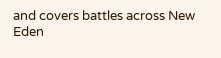and covers battles across New Eden